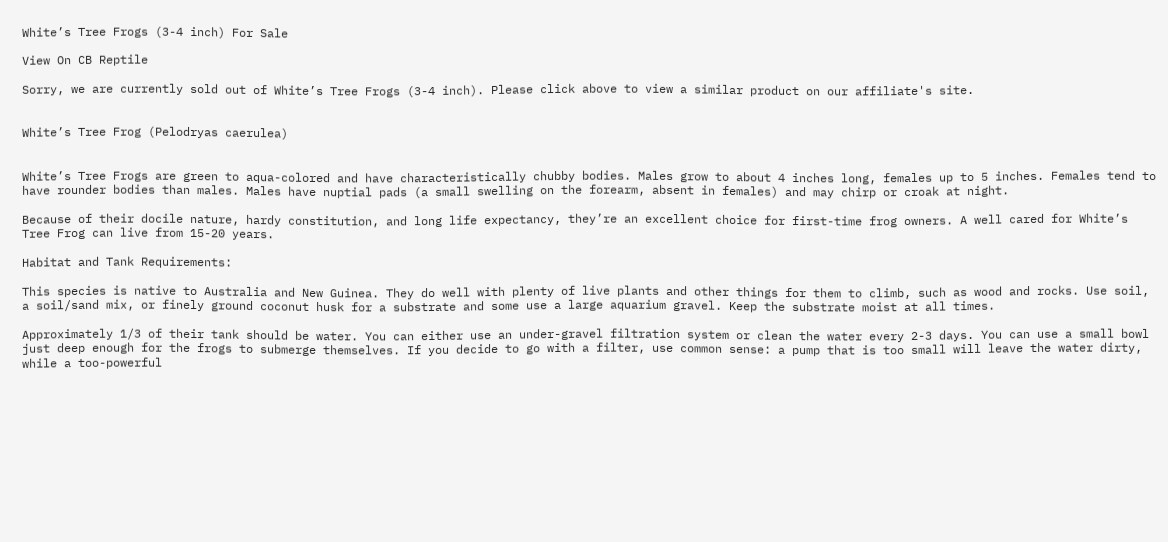White’s Tree Frogs (3-4 inch) For Sale

View On CB Reptile

Sorry, we are currently sold out of White’s Tree Frogs (3-4 inch). Please click above to view a similar product on our affiliate's site.


White’s Tree Frog (Pelodryas caerulea)


White’s Tree Frogs are green to aqua-colored and have characteristically chubby bodies. Males grow to about 4 inches long, females up to 5 inches. Females tend to have rounder bodies than males. Males have nuptial pads (a small swelling on the forearm, absent in females) and may chirp or croak at night.

Because of their docile nature, hardy constitution, and long life expectancy, they’re an excellent choice for first-time frog owners. A well cared for White’s Tree Frog can live from 15-20 years.

Habitat and Tank Requirements:

This species is native to Australia and New Guinea. They do well with plenty of live plants and other things for them to climb, such as wood and rocks. Use soil, a soil/sand mix, or finely ground coconut husk for a substrate and some use a large aquarium gravel. Keep the substrate moist at all times.

Approximately 1/3 of their tank should be water. You can either use an under-gravel filtration system or clean the water every 2-3 days. You can use a small bowl just deep enough for the frogs to submerge themselves. If you decide to go with a filter, use common sense: a pump that is too small will leave the water dirty, while a too-powerful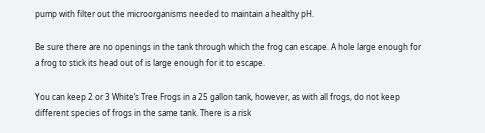pump with filter out the microorganisms needed to maintain a healthy pH.

Be sure there are no openings in the tank through which the frog can escape. A hole large enough for a frog to stick its head out of is large enough for it to escape.

You can keep 2 or 3 White’s Tree Frogs in a 25 gallon tank, however, as with all frogs, do not keep different species of frogs in the same tank. There is a risk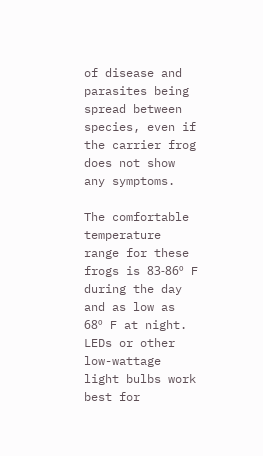of disease and parasites being spread between species, even if the carrier frog does not show any symptoms.

The comfortable temperature range for these frogs is 83-86º F during the day and as low as 68º F at night. LEDs or other low-wattage light bulbs work best for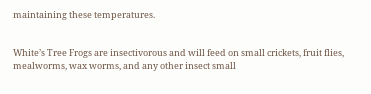maintaining these temperatures.


White’s Tree Frogs are insectivorous and will feed on small crickets, fruit flies, mealworms, wax worms, and any other insect small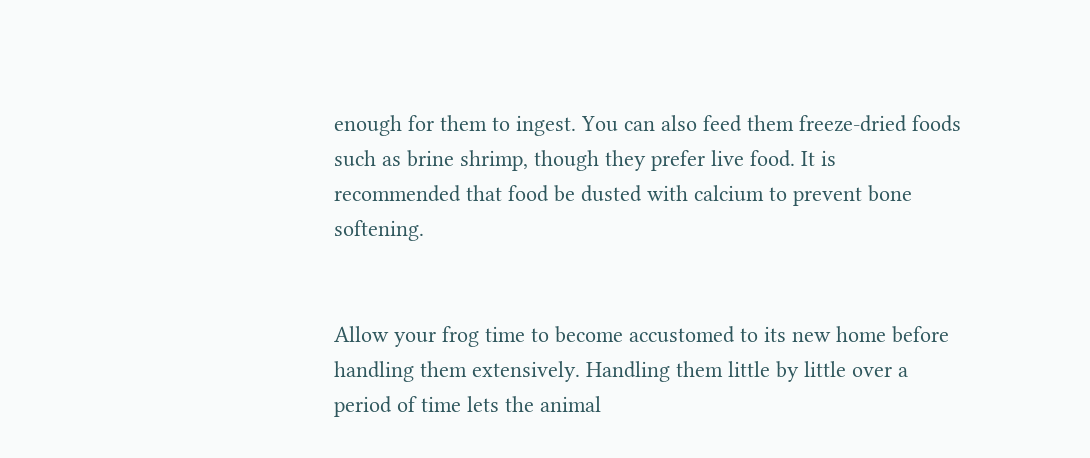enough for them to ingest. You can also feed them freeze-dried foods such as brine shrimp, though they prefer live food. It is recommended that food be dusted with calcium to prevent bone softening.


Allow your frog time to become accustomed to its new home before handling them extensively. Handling them little by little over a period of time lets the animal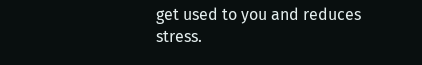get used to you and reduces stress.